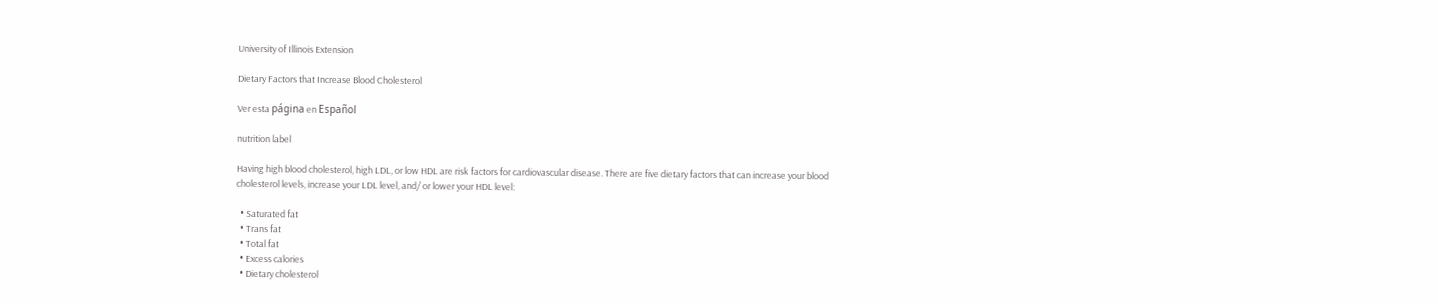University of Illinois Extension

Dietary Factors that Increase Blood Cholesterol

Ver esta página en Español

nutrition label

Having high blood cholesterol, high LDL, or low HDL are risk factors for cardiovascular disease. There are five dietary factors that can increase your blood cholesterol levels, increase your LDL level, and/ or lower your HDL level:

  • Saturated fat
  • Trans fat
  • Total fat
  • Excess calories
  • Dietary cholesterol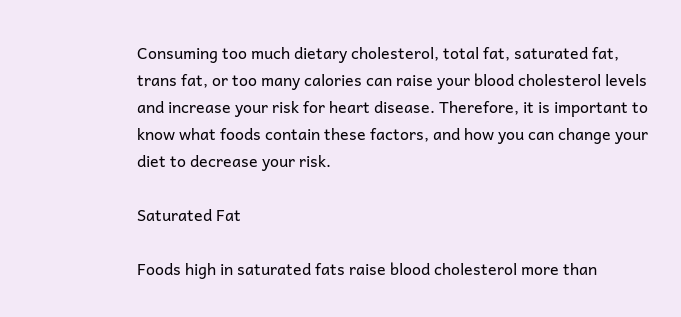Consuming too much dietary cholesterol, total fat, saturated fat, trans fat, or too many calories can raise your blood cholesterol levels and increase your risk for heart disease. Therefore, it is important to know what foods contain these factors, and how you can change your diet to decrease your risk.

Saturated Fat

Foods high in saturated fats raise blood cholesterol more than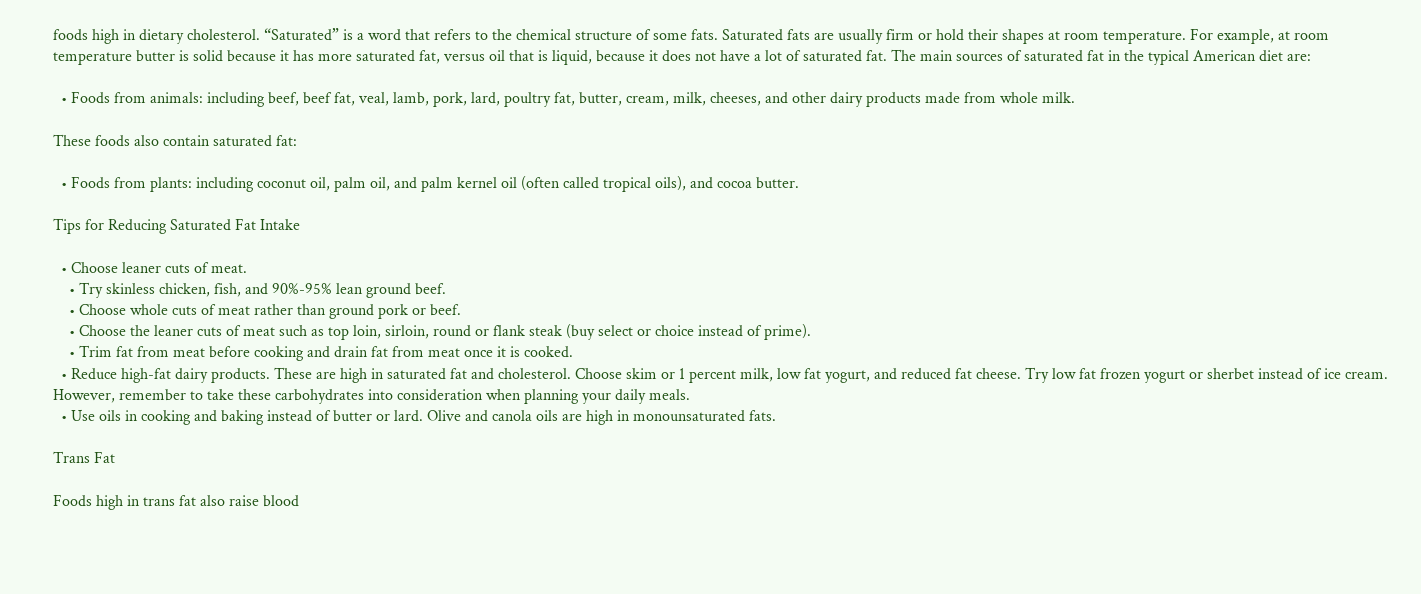foods high in dietary cholesterol. “Saturated” is a word that refers to the chemical structure of some fats. Saturated fats are usually firm or hold their shapes at room temperature. For example, at room temperature butter is solid because it has more saturated fat, versus oil that is liquid, because it does not have a lot of saturated fat. The main sources of saturated fat in the typical American diet are:

  • Foods from animals: including beef, beef fat, veal, lamb, pork, lard, poultry fat, butter, cream, milk, cheeses, and other dairy products made from whole milk.

These foods also contain saturated fat:

  • Foods from plants: including coconut oil, palm oil, and palm kernel oil (often called tropical oils), and cocoa butter.

Tips for Reducing Saturated Fat Intake

  • Choose leaner cuts of meat.
    • Try skinless chicken, fish, and 90%-95% lean ground beef.
    • Choose whole cuts of meat rather than ground pork or beef.
    • Choose the leaner cuts of meat such as top loin, sirloin, round or flank steak (buy select or choice instead of prime).
    • Trim fat from meat before cooking and drain fat from meat once it is cooked.
  • Reduce high-fat dairy products. These are high in saturated fat and cholesterol. Choose skim or 1 percent milk, low fat yogurt, and reduced fat cheese. Try low fat frozen yogurt or sherbet instead of ice cream. However, remember to take these carbohydrates into consideration when planning your daily meals.
  • Use oils in cooking and baking instead of butter or lard. Olive and canola oils are high in monounsaturated fats.

Trans Fat

Foods high in trans fat also raise blood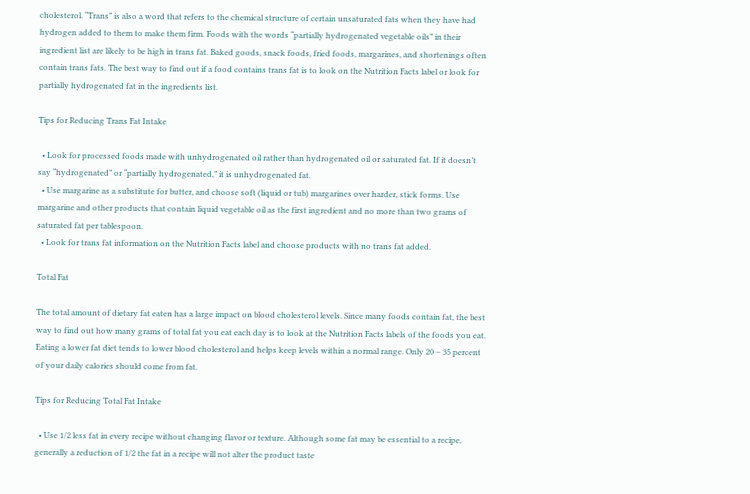cholesterol. “Trans” is also a word that refers to the chemical structure of certain unsaturated fats when they have had hydrogen added to them to make them firm. Foods with the words “partially hydrogenated vegetable oils” in their ingredient list are likely to be high in trans fat. Baked goods, snack foods, fried foods, margarines, and shortenings often contain trans fats. The best way to find out if a food contains trans fat is to look on the Nutrition Facts label or look for partially hydrogenated fat in the ingredients list.

Tips for Reducing Trans Fat Intake

  • Look for processed foods made with unhydrogenated oil rather than hydrogenated oil or saturated fat. If it doesn’t say “hydrogenated” or “partially hydrogenated,” it is unhydrogenated fat.
  • Use margarine as a substitute for butter, and choose soft (liquid or tub) margarines over harder, stick forms. Use margarine and other products that contain liquid vegetable oil as the first ingredient and no more than two grams of saturated fat per tablespoon.
  • Look for trans fat information on the Nutrition Facts label and choose products with no trans fat added.

Total Fat

The total amount of dietary fat eaten has a large impact on blood cholesterol levels. Since many foods contain fat, the best way to find out how many grams of total fat you eat each day is to look at the Nutrition Facts labels of the foods you eat. Eating a lower fat diet tends to lower blood cholesterol and helps keep levels within a normal range. Only 20 – 35 percent of your daily calories should come from fat.

Tips for Reducing Total Fat Intake

  • Use 1/2 less fat in every recipe without changing flavor or texture. Although some fat may be essential to a recipe, generally a reduction of 1/2 the fat in a recipe will not alter the product taste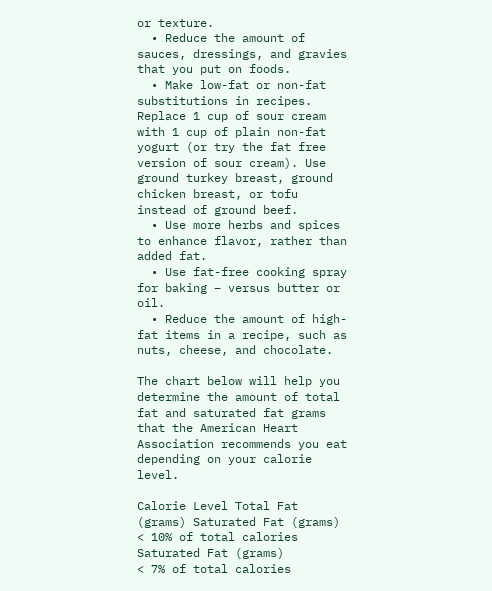or texture.
  • Reduce the amount of sauces, dressings, and gravies that you put on foods.
  • Make low-fat or non-fat substitutions in recipes. Replace 1 cup of sour cream with 1 cup of plain non-fat yogurt (or try the fat free version of sour cream). Use ground turkey breast, ground chicken breast, or tofu instead of ground beef.
  • Use more herbs and spices to enhance flavor, rather than added fat.
  • Use fat-free cooking spray for baking – versus butter or oil.
  • Reduce the amount of high-fat items in a recipe, such as nuts, cheese, and chocolate.

The chart below will help you determine the amount of total fat and saturated fat grams that the American Heart Association recommends you eat depending on your calorie level.

Calorie Level Total Fat (grams) Saturated Fat (grams)
< 10% of total calories
Saturated Fat (grams)
< 7% of total calories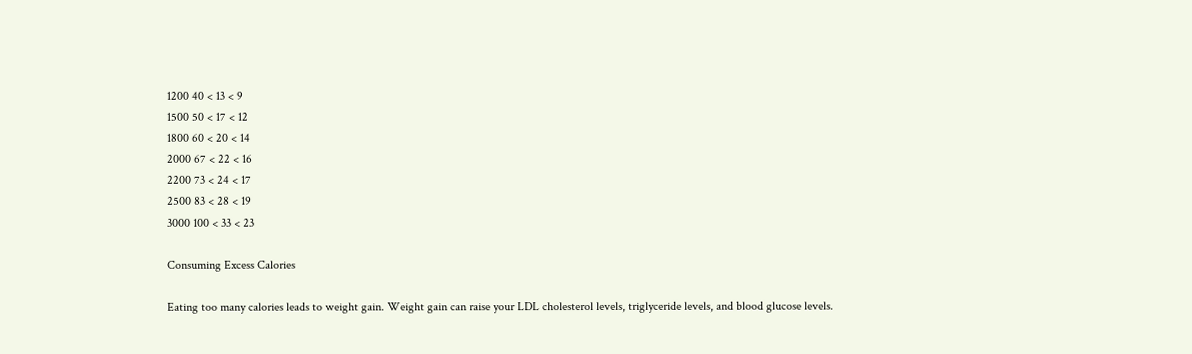1200 40 < 13 < 9
1500 50 < 17 < 12
1800 60 < 20 < 14
2000 67 < 22 < 16
2200 73 < 24 < 17
2500 83 < 28 < 19
3000 100 < 33 < 23

Consuming Excess Calories

Eating too many calories leads to weight gain. Weight gain can raise your LDL cholesterol levels, triglyceride levels, and blood glucose levels.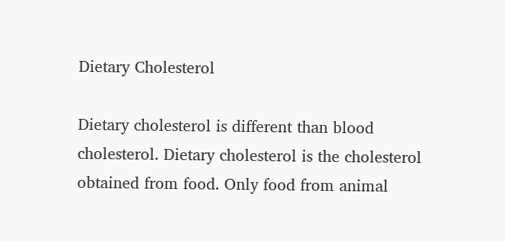Dietary Cholesterol

Dietary cholesterol is different than blood cholesterol. Dietary cholesterol is the cholesterol obtained from food. Only food from animal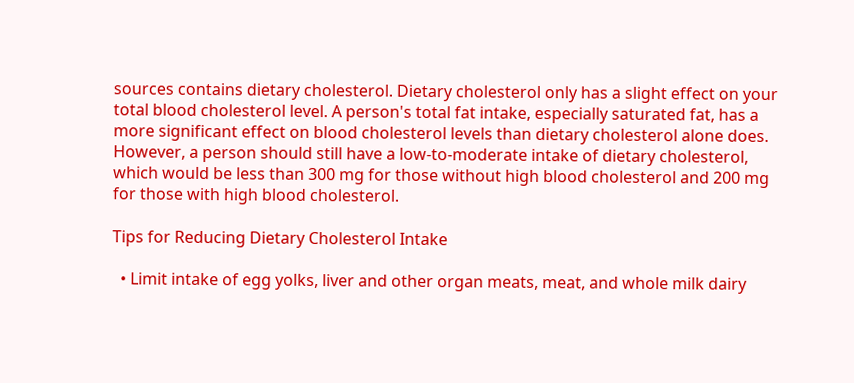sources contains dietary cholesterol. Dietary cholesterol only has a slight effect on your total blood cholesterol level. A person's total fat intake, especially saturated fat, has a more significant effect on blood cholesterol levels than dietary cholesterol alone does. However, a person should still have a low-to-moderate intake of dietary cholesterol, which would be less than 300 mg for those without high blood cholesterol and 200 mg for those with high blood cholesterol.

Tips for Reducing Dietary Cholesterol Intake

  • Limit intake of egg yolks, liver and other organ meats, meat, and whole milk dairy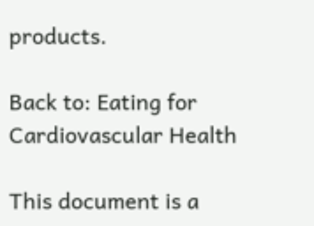products.

Back to: Eating for Cardiovascular Health

This document is a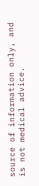source of information only, and is not medical advice.